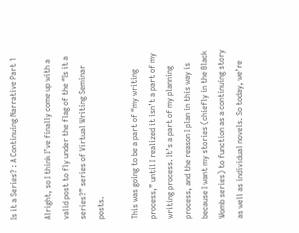Is it a Series? : A Continuing Narrative Part 1

Alright, so I think I’ve finally come up with a valid post to fly under the flag of the “Is it a series?” series of Virtual Writing Seminar posts.

This was going to be a part of “my writing process,” until I realized it isn’t a part of my writing process. It’s a part of my planning process, and the reason I plan in this way is because I want my stories (chiefly in the Black Womb series) to function as a continuing story as well as individual novels. So today, we’re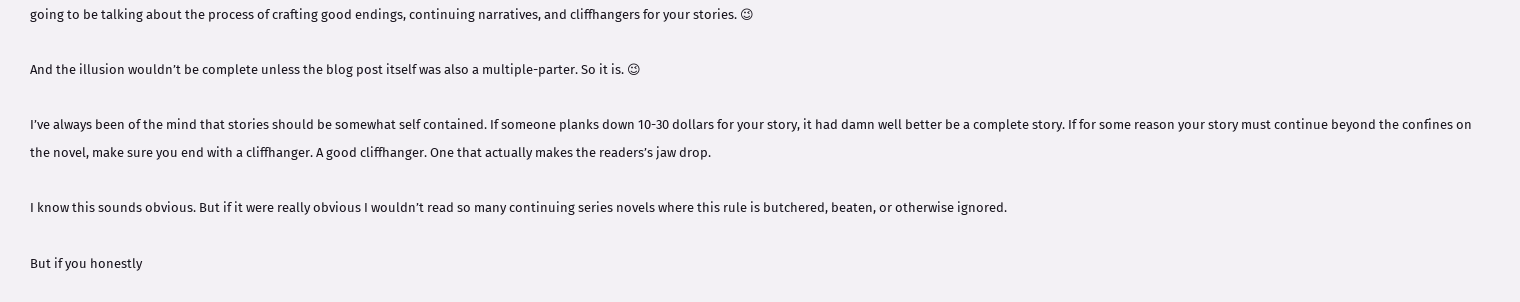going to be talking about the process of crafting good endings, continuing narratives, and cliffhangers for your stories. 😉

And the illusion wouldn’t be complete unless the blog post itself was also a multiple-parter. So it is. 😉

I’ve always been of the mind that stories should be somewhat self contained. If someone planks down 10-30 dollars for your story, it had damn well better be a complete story. If for some reason your story must continue beyond the confines on the novel, make sure you end with a cliffhanger. A good cliffhanger. One that actually makes the readers’s jaw drop.

I know this sounds obvious. But if it were really obvious I wouldn’t read so many continuing series novels where this rule is butchered, beaten, or otherwise ignored.

But if you honestly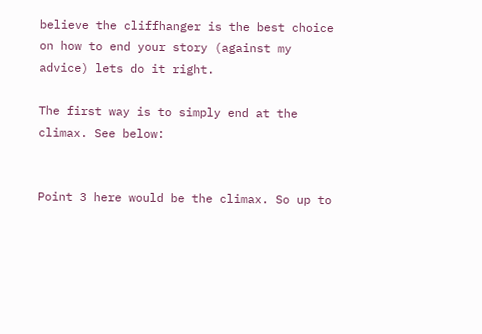believe the cliffhanger is the best choice on how to end your story (against my advice) lets do it right.

The first way is to simply end at the climax. See below:


Point 3 here would be the climax. So up to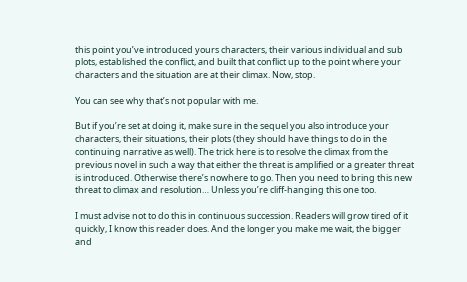this point you’ve introduced yours characters, their various individual and sub plots, established the conflict, and built that conflict up to the point where your characters and the situation are at their climax. Now, stop.

You can see why that’s not popular with me.

But if you’re set at doing it, make sure in the sequel you also introduce your characters, their situations, their plots (they should have things to do in the continuing narrative as well). The trick here is to resolve the climax from the previous novel in such a way that either the threat is amplified or a greater threat is introduced. Otherwise there’s nowhere to go. Then you need to bring this new threat to climax and resolution… Unless you’re cliff-hanging this one too.

I must advise not to do this in continuous succession. Readers will grow tired of it quickly, I know this reader does. And the longer you make me wait, the bigger and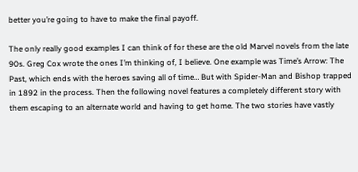better you’re going to have to make the final payoff.

The only really good examples I can think of for these are the old Marvel novels from the late 90s. Greg Cox wrote the ones I’m thinking of, I believe. One example was Time’s Arrow: The Past, which ends with the heroes saving all of time… But with Spider-Man and Bishop trapped in 1892 in the process. Then the following novel features a completely different story with them escaping to an alternate world and having to get home. The two stories have vastly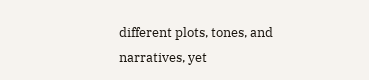different plots, tones, and narratives, yet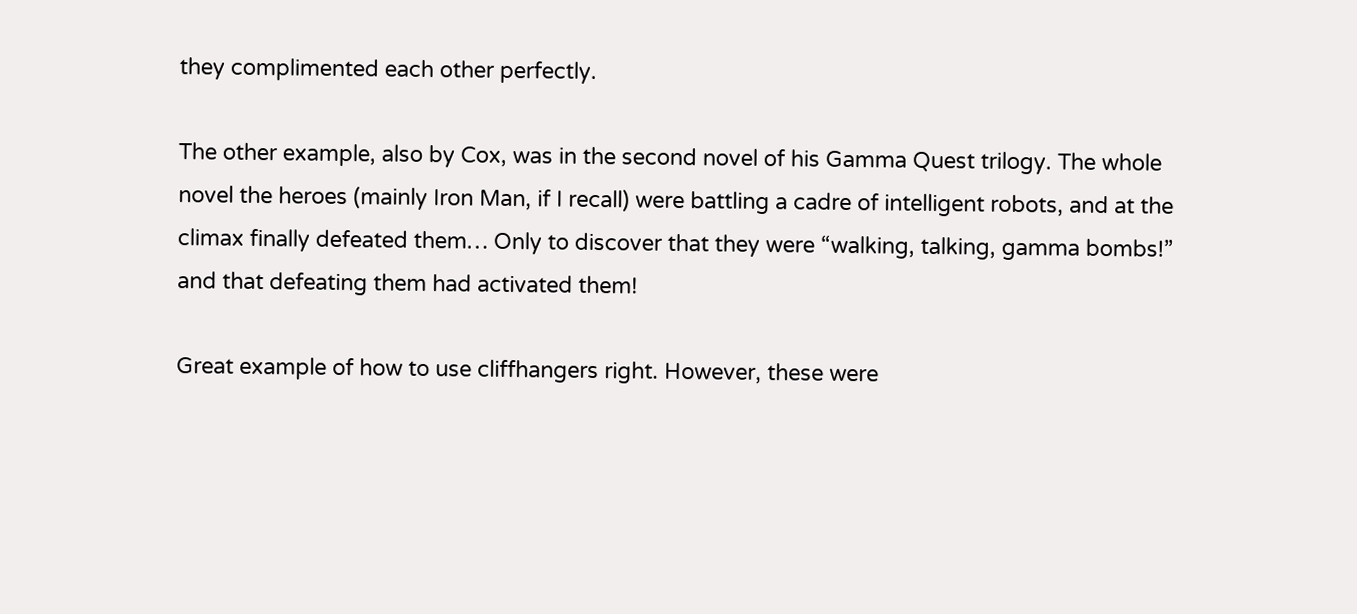they complimented each other perfectly.

The other example, also by Cox, was in the second novel of his Gamma Quest trilogy. The whole novel the heroes (mainly Iron Man, if I recall) were battling a cadre of intelligent robots, and at the climax finally defeated them… Only to discover that they were “walking, talking, gamma bombs!” and that defeating them had activated them!

Great example of how to use cliffhangers right. However, these were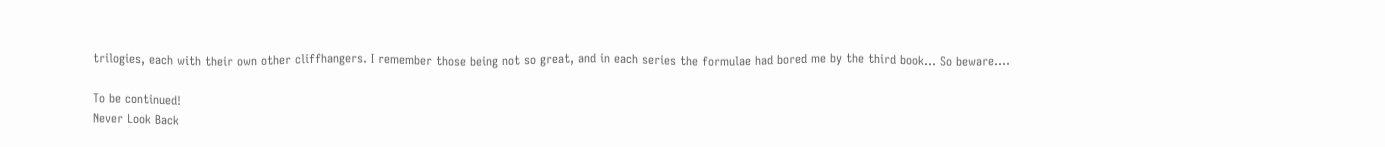trilogies, each with their own other cliffhangers. I remember those being not so great, and in each series the formulae had bored me by the third book… So beware….

To be continued!
Never Look Back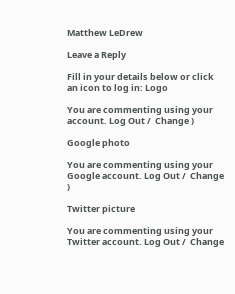Matthew LeDrew

Leave a Reply

Fill in your details below or click an icon to log in: Logo

You are commenting using your account. Log Out /  Change )

Google photo

You are commenting using your Google account. Log Out /  Change )

Twitter picture

You are commenting using your Twitter account. Log Out /  Change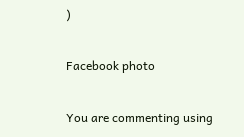)

Facebook photo

You are commenting using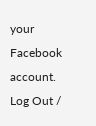your Facebook account. Log Out /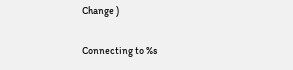Change )

Connecting to %s